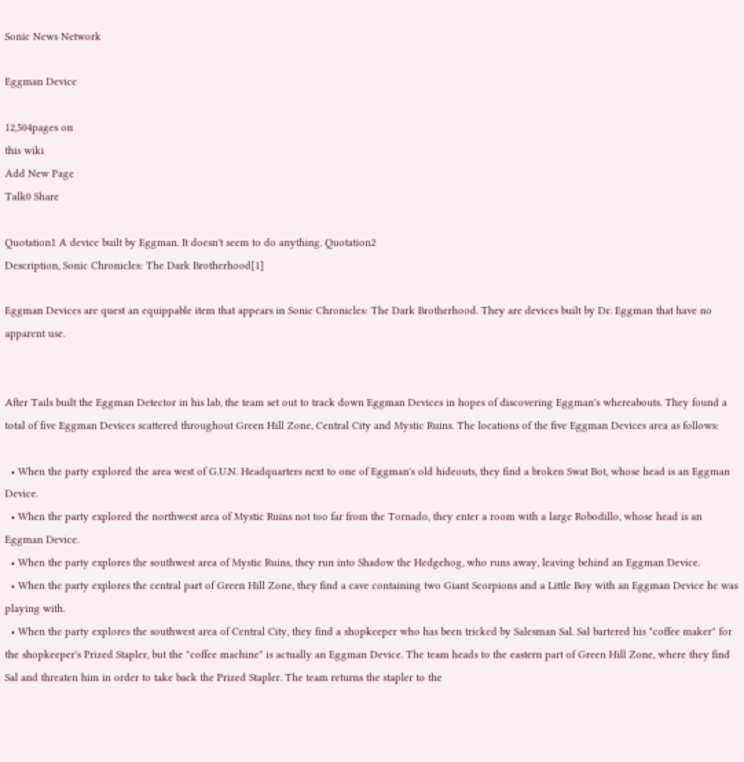Sonic News Network

Eggman Device

12,504pages on
this wiki
Add New Page
Talk0 Share

Quotation1 A device built by Eggman. It doesn't seem to do anything. Quotation2
Description, Sonic Chronicles: The Dark Brotherhood[1]

Eggman Devices are quest an equippable item that appears in Sonic Chronicles: The Dark Brotherhood. They are devices built by Dr. Eggman that have no apparent use.


After Tails built the Eggman Detector in his lab, the team set out to track down Eggman Devices in hopes of discovering Eggman's whereabouts. They found a total of five Eggman Devices scattered throughout Green Hill Zone, Central City and Mystic Ruins. The locations of the five Eggman Devices area as follows:

  • When the party explored the area west of G.U.N. Headquarters next to one of Eggman's old hideouts, they find a broken Swat Bot, whose head is an Eggman Device.
  • When the party explored the northwest area of Mystic Ruins not too far from the Tornado, they enter a room with a large Robodillo, whose head is an Eggman Device.
  • When the party explores the southwest area of Mystic Ruins, they run into Shadow the Hedgehog, who runs away, leaving behind an Eggman Device.
  • When the party explores the central part of Green Hill Zone, they find a cave containing two Giant Scorpions and a Little Boy with an Eggman Device he was playing with.
  • When the party explores the southwest area of Central City, they find a shopkeeper who has been tricked by Salesman Sal. Sal bartered his "coffee maker" for the shopkeeper's Prized Stapler, but the "coffee machine" is actually an Eggman Device. The team heads to the eastern part of Green Hill Zone, where they find Sal and threaten him in order to take back the Prized Stapler. The team returns the stapler to the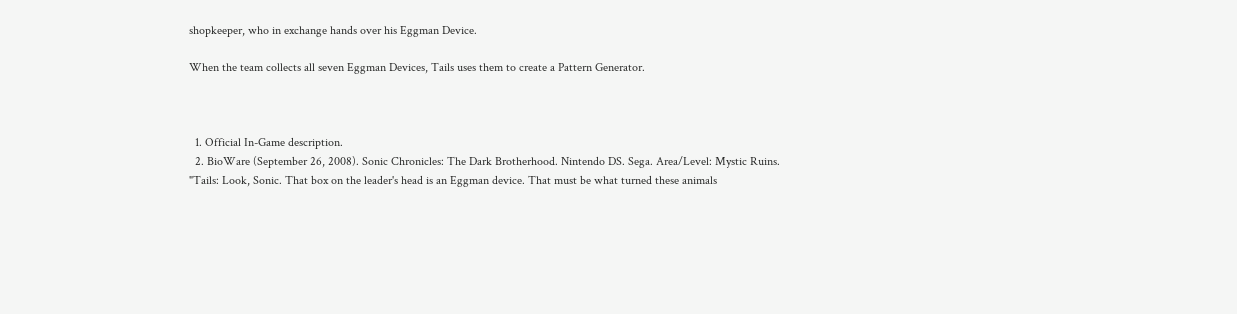shopkeeper, who in exchange hands over his Eggman Device.

When the team collects all seven Eggman Devices, Tails uses them to create a Pattern Generator.



  1. Official In-Game description.
  2. BioWare (September 26, 2008). Sonic Chronicles: The Dark Brotherhood. Nintendo DS. Sega. Area/Level: Mystic Ruins. "Tails: Look, Sonic. That box on the leader's head is an Eggman device. That must be what turned these animals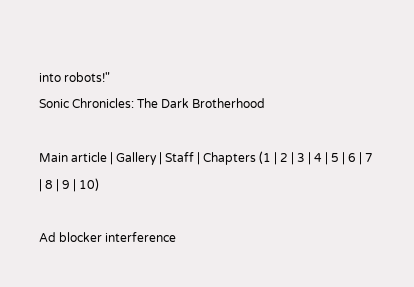into robots!"
Sonic Chronicles: The Dark Brotherhood

Main article | Gallery | Staff | Chapters (1 | 2 | 3 | 4 | 5 | 6 | 7 | 8 | 9 | 10)

Ad blocker interference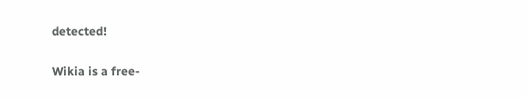detected!

Wikia is a free-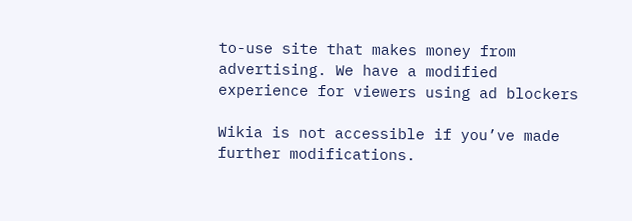to-use site that makes money from advertising. We have a modified experience for viewers using ad blockers

Wikia is not accessible if you’ve made further modifications.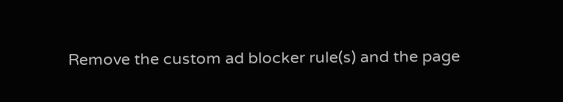Remove the custom ad blocker rule(s) and the page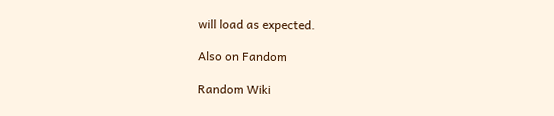will load as expected.

Also on Fandom

Random Wiki